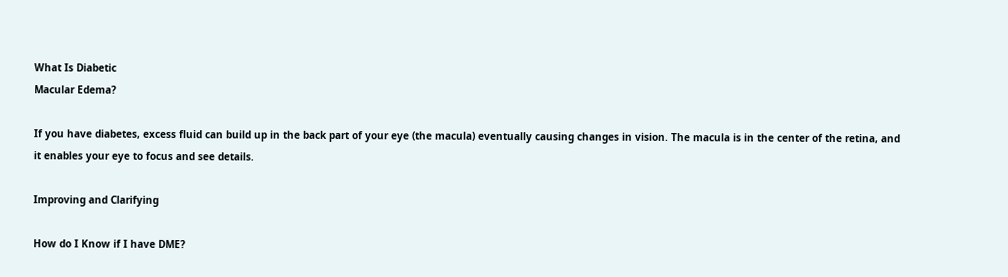What Is Diabetic
Macular Edema?

If you have diabetes, excess fluid can build up in the back part of your eye (the macula) eventually causing changes in vision. The macula is in the center of the retina, and it enables your eye to focus and see details.

Improving and Clarifying

How do I Know if I have DME?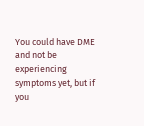You could have DME and not be experiencing symptoms yet, but if you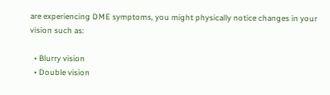are experiencing DME symptoms, you might physically notice changes in your vision such as:

  • Blurry vision
  • Double vision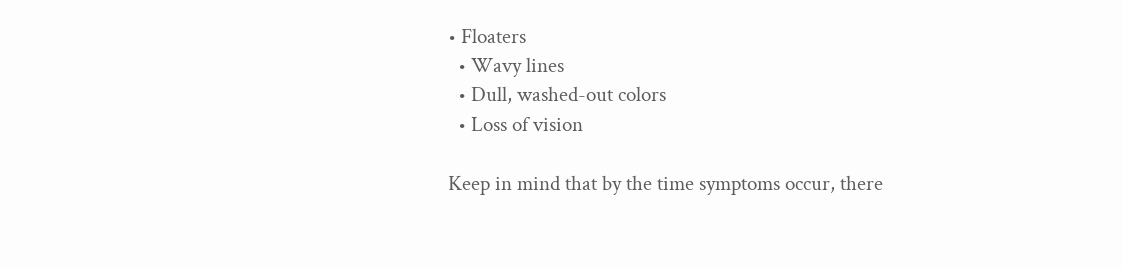• Floaters
  • Wavy lines
  • Dull, washed-out colors
  • Loss of vision

Keep in mind that by the time symptoms occur, there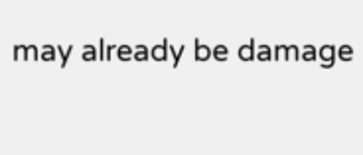may already be damage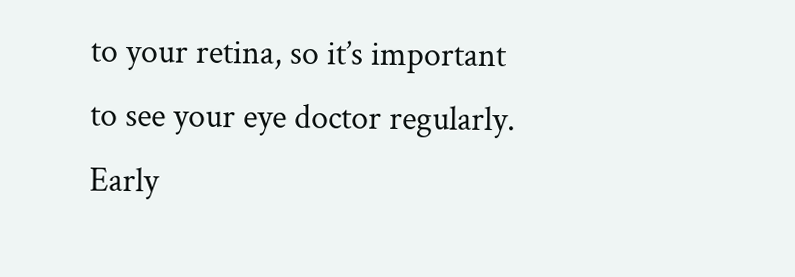to your retina, so it’s important to see your eye doctor regularly. Early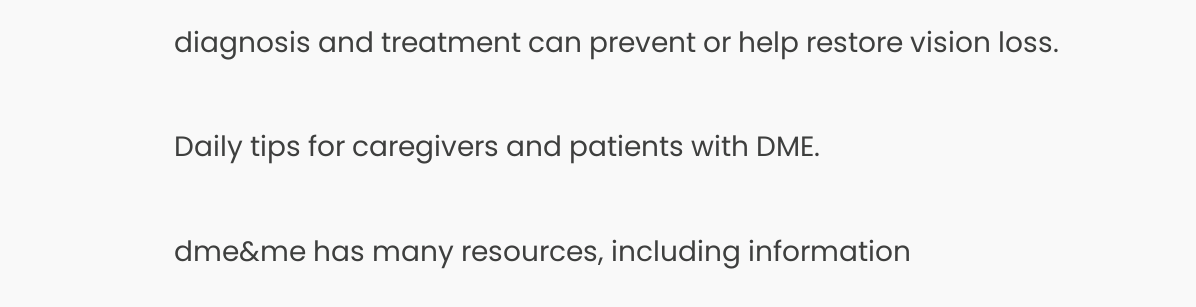diagnosis and treatment can prevent or help restore vision loss.

Daily tips for caregivers and patients with DME.

dme&me has many resources, including information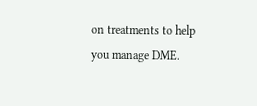on treatments to help you manage DME.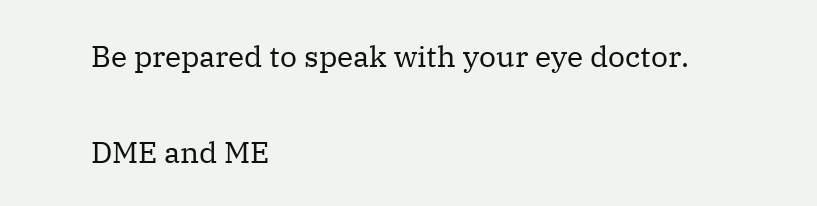Be prepared to speak with your eye doctor.

DME and ME